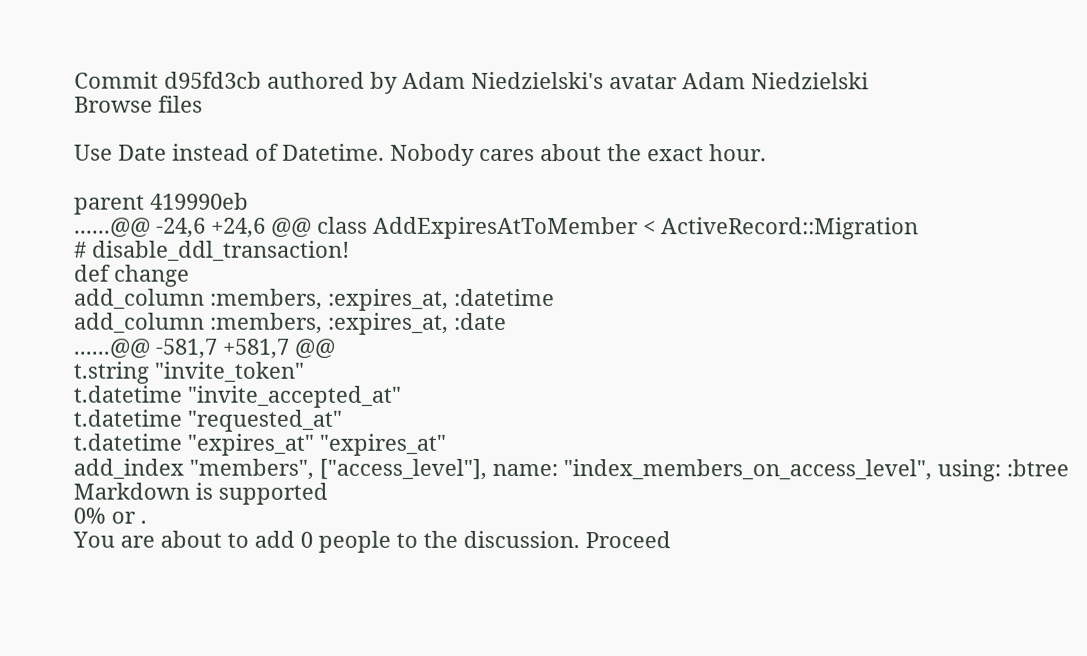Commit d95fd3cb authored by Adam Niedzielski's avatar Adam Niedzielski
Browse files

Use Date instead of Datetime. Nobody cares about the exact hour.

parent 419990eb
......@@ -24,6 +24,6 @@ class AddExpiresAtToMember < ActiveRecord::Migration
# disable_ddl_transaction!
def change
add_column :members, :expires_at, :datetime
add_column :members, :expires_at, :date
......@@ -581,7 +581,7 @@
t.string "invite_token"
t.datetime "invite_accepted_at"
t.datetime "requested_at"
t.datetime "expires_at" "expires_at"
add_index "members", ["access_level"], name: "index_members_on_access_level", using: :btree
Markdown is supported
0% or .
You are about to add 0 people to the discussion. Proceed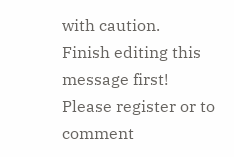with caution.
Finish editing this message first!
Please register or to comment